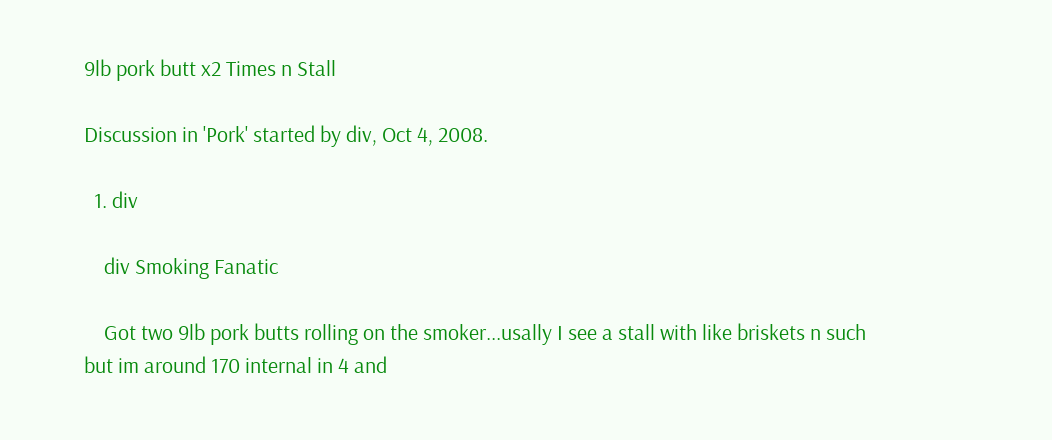9lb pork butt x2 Times n Stall

Discussion in 'Pork' started by div, Oct 4, 2008.

  1. div

    div Smoking Fanatic

    Got two 9lb pork butts rolling on the smoker...usally I see a stall with like briskets n such but im around 170 internal in 4 and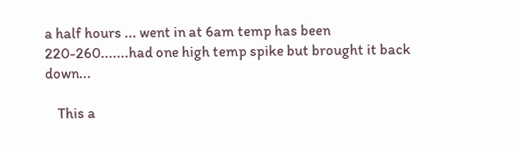a half hours ... went in at 6am temp has been 220-260.......had one high temp spike but brought it back down...

    This a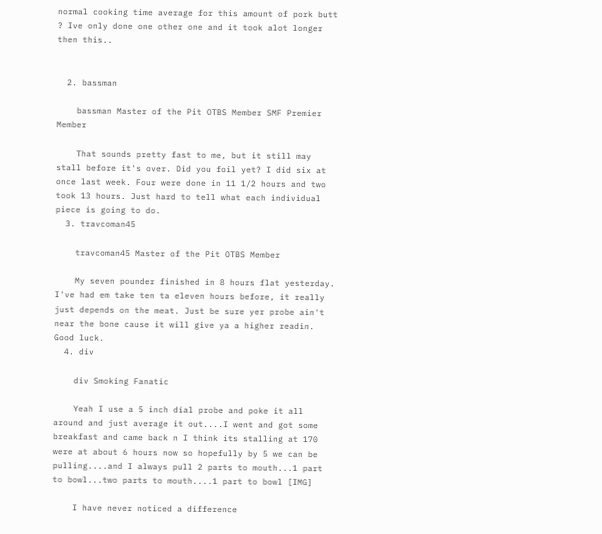normal cooking time average for this amount of pork butt ? Ive only done one other one and it took alot longer then this..


  2. bassman

    bassman Master of the Pit OTBS Member SMF Premier Member

    That sounds pretty fast to me, but it still may stall before it's over. Did you foil yet? I did six at once last week. Four were done in 11 1/2 hours and two took 13 hours. Just hard to tell what each individual piece is going to do.
  3. travcoman45

    travcoman45 Master of the Pit OTBS Member

    My seven pounder finished in 8 hours flat yesterday. I've had em take ten ta eleven hours before, it really just depends on the meat. Just be sure yer probe ain't near the bone cause it will give ya a higher readin. Good luck.
  4. div

    div Smoking Fanatic

    Yeah I use a 5 inch dial probe and poke it all around and just average it out....I went and got some breakfast and came back n I think its stalling at 170 were at about 6 hours now so hopefully by 5 we can be pulling....and I always pull 2 parts to mouth...1 part to bowl...two parts to mouth....1 part to bowl [IMG]

    I have never noticed a difference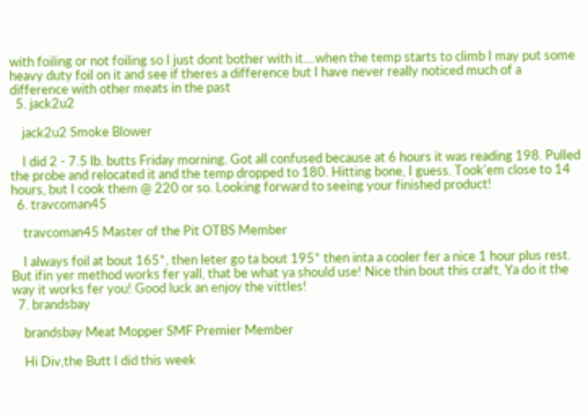with foiling or not foiling so I just dont bother with it....when the temp starts to climb I may put some heavy duty foil on it and see if theres a difference but I have never really noticed much of a difference with other meats in the past
  5. jack2u2

    jack2u2 Smoke Blower

    I did 2 - 7.5 lb. butts Friday morning. Got all confused because at 6 hours it was reading 198. Pulled the probe and relocated it and the temp dropped to 180. Hitting bone, I guess. Took'em close to 14 hours, but I cook them @ 220 or so. Looking forward to seeing your finished product!
  6. travcoman45

    travcoman45 Master of the Pit OTBS Member

    I always foil at bout 165*, then leter go ta bout 195* then inta a cooler fer a nice 1 hour plus rest. But ifin yer method works fer yall, that be what ya should use! Nice thin bout this craft, Ya do it the way it works fer you! Good luck an enjoy the vittles!
  7. brandsbay

    brandsbay Meat Mopper SMF Premier Member

    Hi Div,the Butt I did this week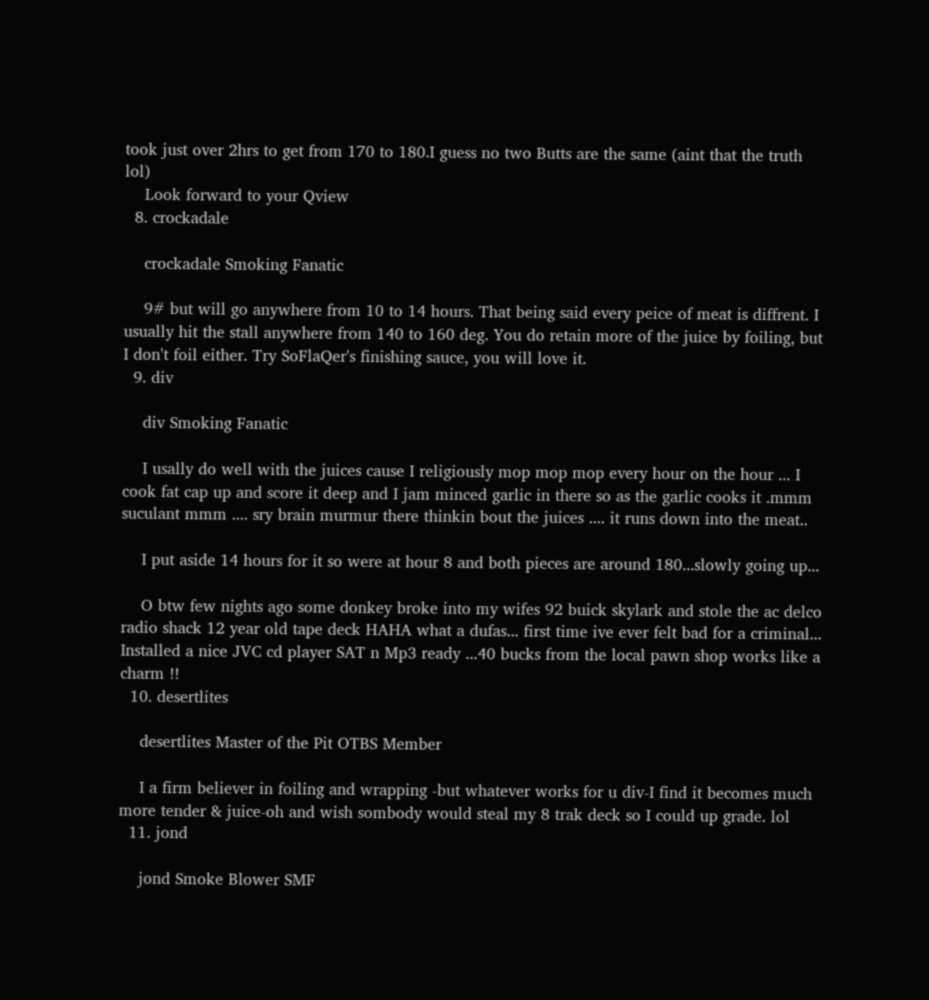took just over 2hrs to get from 170 to 180.I guess no two Butts are the same (aint that the truth lol)
    Look forward to your Qview
  8. crockadale

    crockadale Smoking Fanatic

    9# but will go anywhere from 10 to 14 hours. That being said every peice of meat is diffrent. I usually hit the stall anywhere from 140 to 160 deg. You do retain more of the juice by foiling, but I don't foil either. Try SoFlaQer's finishing sauce, you will love it.
  9. div

    div Smoking Fanatic

    I usally do well with the juices cause I religiously mop mop mop every hour on the hour ... I cook fat cap up and score it deep and I jam minced garlic in there so as the garlic cooks it .mmm suculant mmm .... sry brain murmur there thinkin bout the juices .... it runs down into the meat..

    I put aside 14 hours for it so were at hour 8 and both pieces are around 180...slowly going up...

    O btw few nights ago some donkey broke into my wifes 92 buick skylark and stole the ac delco radio shack 12 year old tape deck HAHA what a dufas... first time ive ever felt bad for a criminal... Installed a nice JVC cd player SAT n Mp3 ready ...40 bucks from the local pawn shop works like a charm !!
  10. desertlites

    desertlites Master of the Pit OTBS Member

    I a firm believer in foiling and wrapping -but whatever works for u div-I find it becomes much more tender & juice-oh and wish sombody would steal my 8 trak deck so I could up grade. lol
  11. jond

    jond Smoke Blower SMF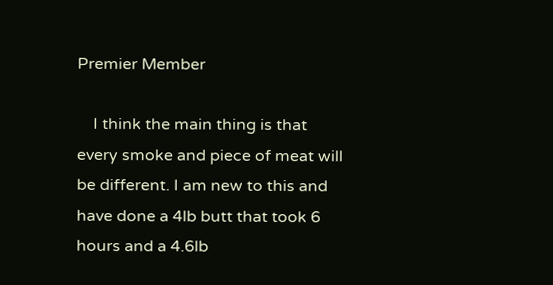Premier Member

    I think the main thing is that every smoke and piece of meat will be different. I am new to this and have done a 4lb butt that took 6 hours and a 4.6lb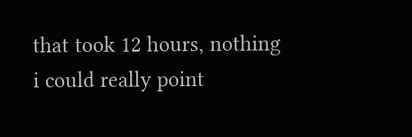that took 12 hours, nothing i could really point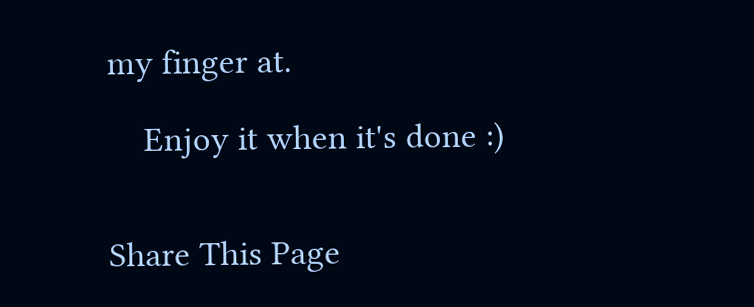my finger at.

    Enjoy it when it's done :)


Share This Page